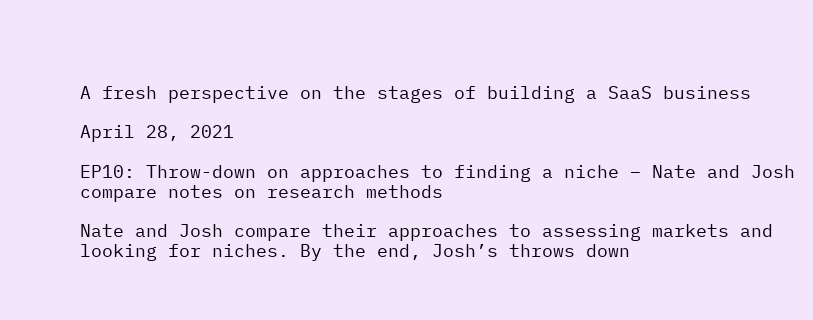A fresh perspective on the stages of building a SaaS business

April 28, 2021

EP10: Throw-down on approaches to finding a niche – Nate and Josh compare notes on research methods

Nate and Josh compare their approaches to assessing markets and looking for niches. By the end, Josh’s throws down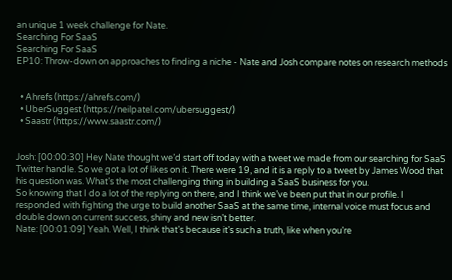an unique 1 week challenge for Nate.
Searching For SaaS
Searching For SaaS
EP10: Throw-down on approaches to finding a niche - Nate and Josh compare notes on research methods


  • Ahrefs (https://ahrefs.com/)
  • UberSuggest (https://neilpatel.com/ubersuggest/)
  • Saastr (https://www.saastr.com/)


Josh: [00:00:30] Hey Nate thought we’d start off today with a tweet we made from our searching for SaaS Twitter handle. So we got a lot of likes on it. There were 19, and it is a reply to a tweet by James Wood that his question was. What’s the most challenging thing in building a SaaS business for you.
So knowing that I do a lot of the replying on there, and I think we’ve been put that in our profile. I responded with fighting the urge to build another SaaS at the same time, internal voice must focus and double down on current success, shiny and new isn’t better.
Nate: [00:01:09] Yeah. Well, I think that’s because it’s such a truth, like when you’re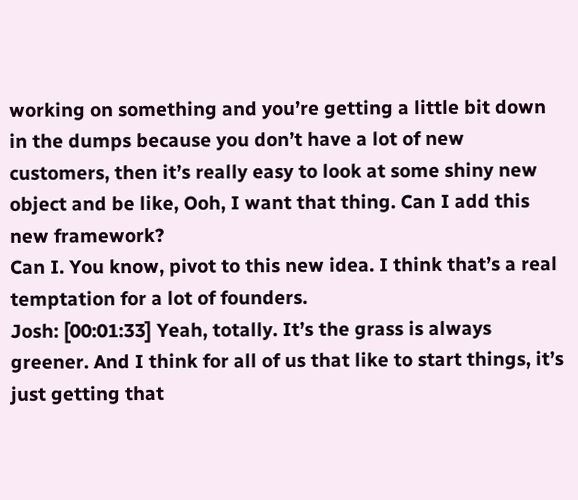working on something and you’re getting a little bit down in the dumps because you don’t have a lot of new customers, then it’s really easy to look at some shiny new object and be like, Ooh, I want that thing. Can I add this new framework?
Can I. You know, pivot to this new idea. I think that’s a real temptation for a lot of founders.
Josh: [00:01:33] Yeah, totally. It’s the grass is always greener. And I think for all of us that like to start things, it’s just getting that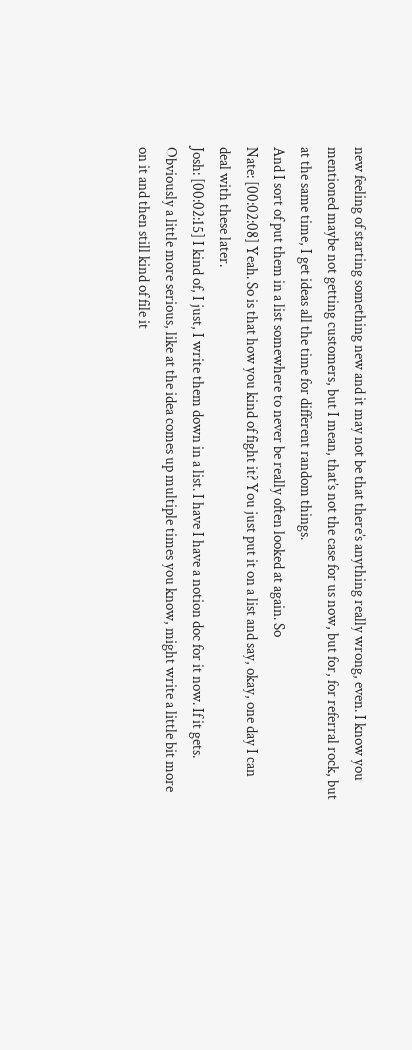new feeling of starting something new and it may not be that there’s anything really wrong, even. I know you mentioned maybe not getting customers, but I mean, that’s not the case for us now, but for, for referral rock, but at the same time, I get ideas all the time for different random things.
And I sort of put them in a list somewhere to never be really often looked at again. So
Nate: [00:02:08] Yeah. So is that how you kind of fight it? You just put it on a list and say, okay, one day I can deal with these later.
Josh: [00:02:15] I kind of, I just, I write them down in a list. I have I have a notion doc for it now. If it gets. Obviously a little more serious, like at the idea comes up multiple times you know, might write a little bit more on it and then still kind of file it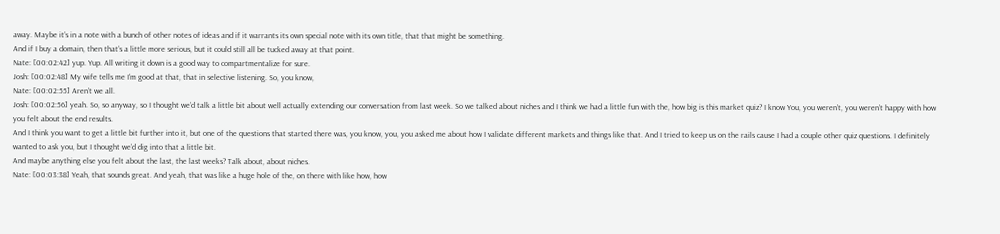away. Maybe it’s in a note with a bunch of other notes of ideas and if it warrants its own special note with its own title, that that might be something.
And if I buy a domain, then that’s a little more serious, but it could still all be tucked away at that point.
Nate: [00:02:42] yup. Yup. All writing it down is a good way to compartmentalize for sure.
Josh: [00:02:48] My wife tells me I’m good at that, that in selective listening. So, you know,
Nate: [00:02:55] Aren’t we all.
Josh: [00:02:56] yeah. So, so anyway, so I thought we’d talk a little bit about well actually extending our conversation from last week. So we talked about niches and I think we had a little fun with the, how big is this market quiz? I know You, you weren’t, you weren’t happy with how you felt about the end results.
And I think you want to get a little bit further into it, but one of the questions that started there was, you know, you, you asked me about how I validate different markets and things like that. And I tried to keep us on the rails cause I had a couple other quiz questions. I definitely wanted to ask you, but I thought we’d dig into that a little bit.
And maybe anything else you felt about the last, the last weeks? Talk about, about niches.
Nate: [00:03:38] Yeah, that sounds great. And yeah, that was like a huge hole of the, on there with like how, how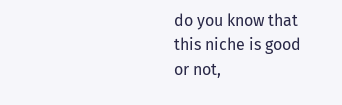do you know that this niche is good or not,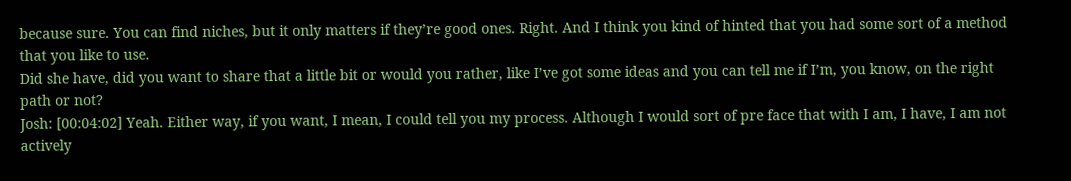because sure. You can find niches, but it only matters if they’re good ones. Right. And I think you kind of hinted that you had some sort of a method that you like to use.
Did she have, did you want to share that a little bit or would you rather, like I’ve got some ideas and you can tell me if I’m, you know, on the right path or not?
Josh: [00:04:02] Yeah. Either way, if you want, I mean, I could tell you my process. Although I would sort of pre face that with I am, I have, I am not actively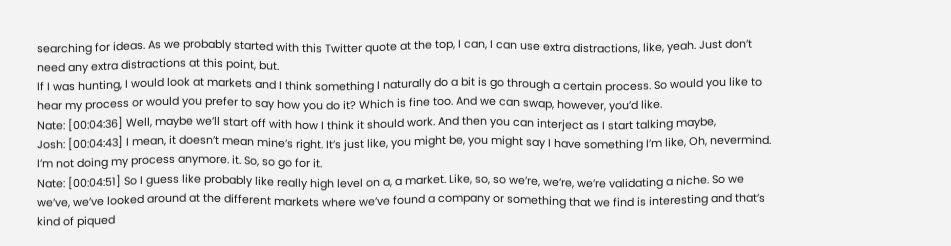searching for ideas. As we probably started with this Twitter quote at the top, I can, I can use extra distractions, like, yeah. Just don’t need any extra distractions at this point, but.
If I was hunting, I would look at markets and I think something I naturally do a bit is go through a certain process. So would you like to hear my process or would you prefer to say how you do it? Which is fine too. And we can swap, however, you’d like.
Nate: [00:04:36] Well, maybe we’ll start off with how I think it should work. And then you can interject as I start talking maybe,
Josh: [00:04:43] I mean, it doesn’t mean mine’s right. It’s just like, you might be, you might say I have something I’m like, Oh, nevermind. I’m not doing my process anymore. it. So, so go for it.
Nate: [00:04:51] So I guess like probably like really high level on a, a market. Like, so, so we’re, we’re, we’re validating a niche. So we we’ve, we’ve looked around at the different markets where we’ve found a company or something that we find is interesting and that’s kind of piqued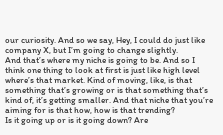our curiosity. And so we say, Hey, I could do just like company X, but I’m going to change slightly.
And that’s where my niche is going to be. And so I think one thing to look at first is just like high level where’s that market. Kind of moving, like, is that something that’s growing or is that something that’s kind of, it’s getting smaller. And that niche that you’re aiming for is that how, how is that trending?
Is it going up or is it going down? Are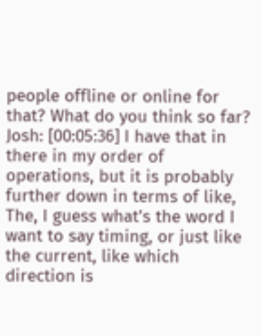people offline or online for that? What do you think so far?
Josh: [00:05:36] I have that in there in my order of operations, but it is probably further down in terms of like, The, I guess what’s the word I want to say timing, or just like the current, like which direction is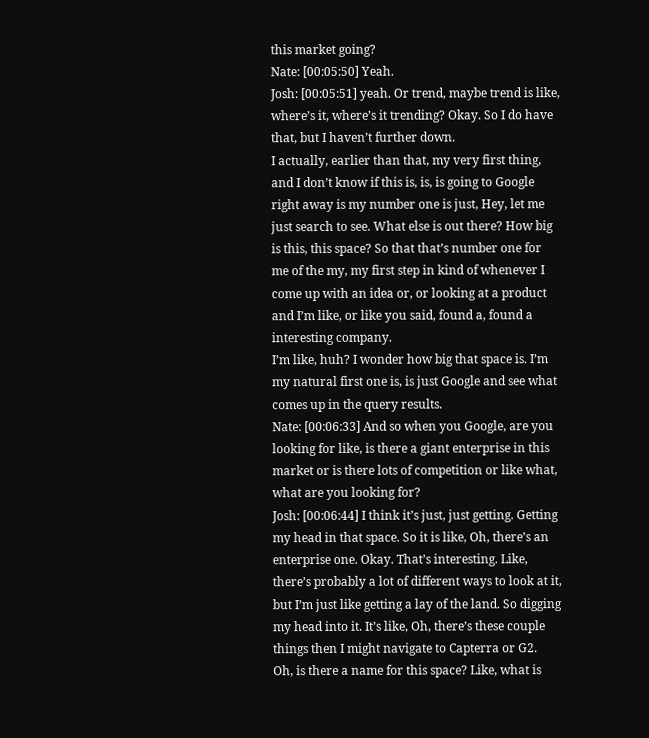this market going?
Nate: [00:05:50] Yeah.
Josh: [00:05:51] yeah. Or trend, maybe trend is like, where’s it, where’s it trending? Okay. So I do have that, but I haven’t further down.
I actually, earlier than that, my very first thing, and I don’t know if this is, is, is going to Google right away is my number one is just, Hey, let me just search to see. What else is out there? How big is this, this space? So that that’s number one for me of the my, my first step in kind of whenever I come up with an idea or, or looking at a product and I’m like, or like you said, found a, found a interesting company.
I’m like, huh? I wonder how big that space is. I’m my natural first one is, is just Google and see what comes up in the query results.
Nate: [00:06:33] And so when you Google, are you looking for like, is there a giant enterprise in this market or is there lots of competition or like what, what are you looking for?
Josh: [00:06:44] I think it’s just, just getting. Getting my head in that space. So it is like, Oh, there’s an enterprise one. Okay. That’s interesting. Like, there’s probably a lot of different ways to look at it, but I’m just like getting a lay of the land. So digging my head into it. It’s like, Oh, there’s these couple things then I might navigate to Capterra or G2.
Oh, is there a name for this space? Like, what is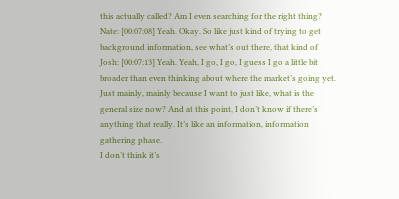this actually called? Am I even searching for the right thing?
Nate: [00:07:08] Yeah. Okay. So like just kind of trying to get background information, see what’s out there, that kind of
Josh: [00:07:13] Yeah. Yeah, I go, I go, I guess I go a little bit broader than even thinking about where the market’s going yet. Just mainly, mainly because I want to just like, what is the general size now? And at this point, I don’t know if there’s anything that really. It’s like an information, information gathering phase.
I don’t think it’s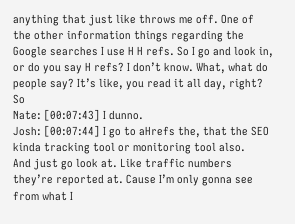anything that just like throws me off. One of the other information things regarding the Google searches I use H H refs. So I go and look in, or do you say H refs? I don’t know. What, what do people say? It’s like, you read it all day, right? So
Nate: [00:07:43] I dunno.
Josh: [00:07:44] I go to aHrefs the, that the SEO kinda tracking tool or monitoring tool also.
And just go look at. Like traffic numbers they’re reported at. Cause I’m only gonna see from what I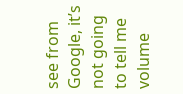see from Google, it’s not going to tell me volume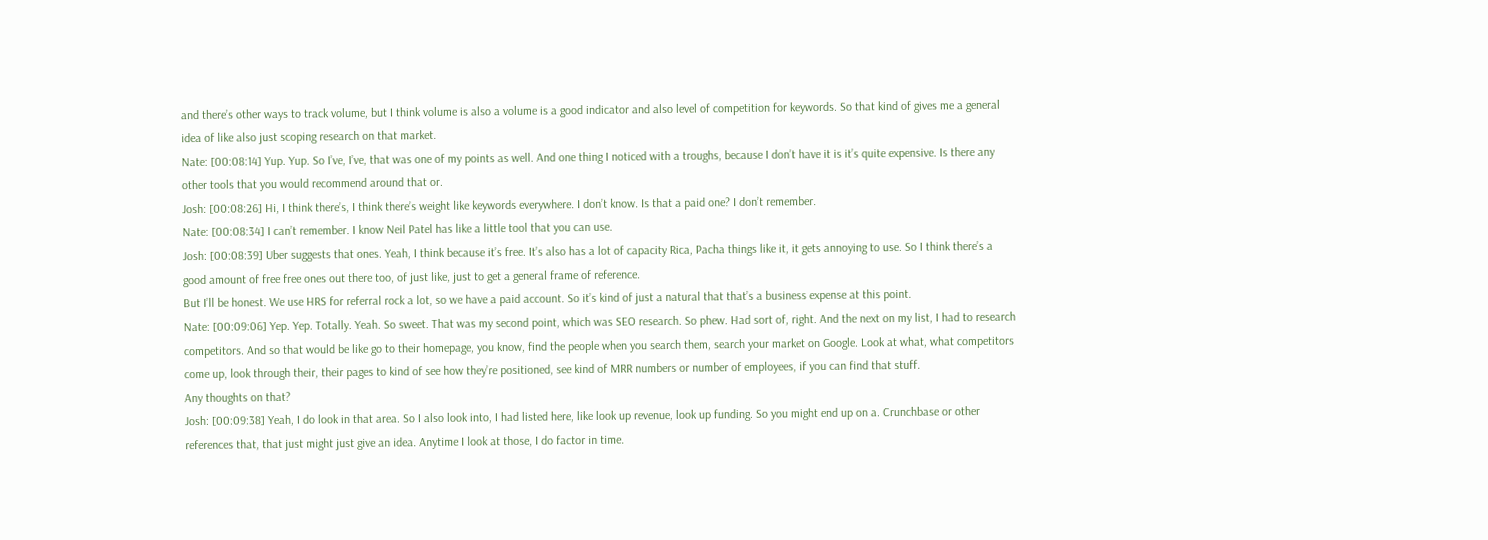and there’s other ways to track volume, but I think volume is also a volume is a good indicator and also level of competition for keywords. So that kind of gives me a general idea of like also just scoping research on that market.
Nate: [00:08:14] Yup. Yup. So I’ve, I’ve, that was one of my points as well. And one thing I noticed with a troughs, because I don’t have it is it’s quite expensive. Is there any other tools that you would recommend around that or.
Josh: [00:08:26] Hi, I think there’s, I think there’s weight like keywords everywhere. I don’t know. Is that a paid one? I don’t remember.
Nate: [00:08:34] I can’t remember. I know Neil Patel has like a little tool that you can use.
Josh: [00:08:39] Uber suggests that ones. Yeah, I think because it’s free. It’s also has a lot of capacity Rica, Pacha things like it, it gets annoying to use. So I think there’s a good amount of free free ones out there too, of just like, just to get a general frame of reference.
But I’ll be honest. We use HRS for referral rock a lot, so we have a paid account. So it’s kind of just a natural that that’s a business expense at this point.
Nate: [00:09:06] Yep. Yep. Totally. Yeah. So sweet. That was my second point, which was SEO research. So phew. Had sort of, right. And the next on my list, I had to research competitors. And so that would be like go to their homepage, you know, find the people when you search them, search your market on Google. Look at what, what competitors come up, look through their, their pages to kind of see how they’re positioned, see kind of MRR numbers or number of employees, if you can find that stuff.
Any thoughts on that?
Josh: [00:09:38] Yeah, I do look in that area. So I also look into, I had listed here, like look up revenue, look up funding. So you might end up on a. Crunchbase or other references that, that just might just give an idea. Anytime I look at those, I do factor in time.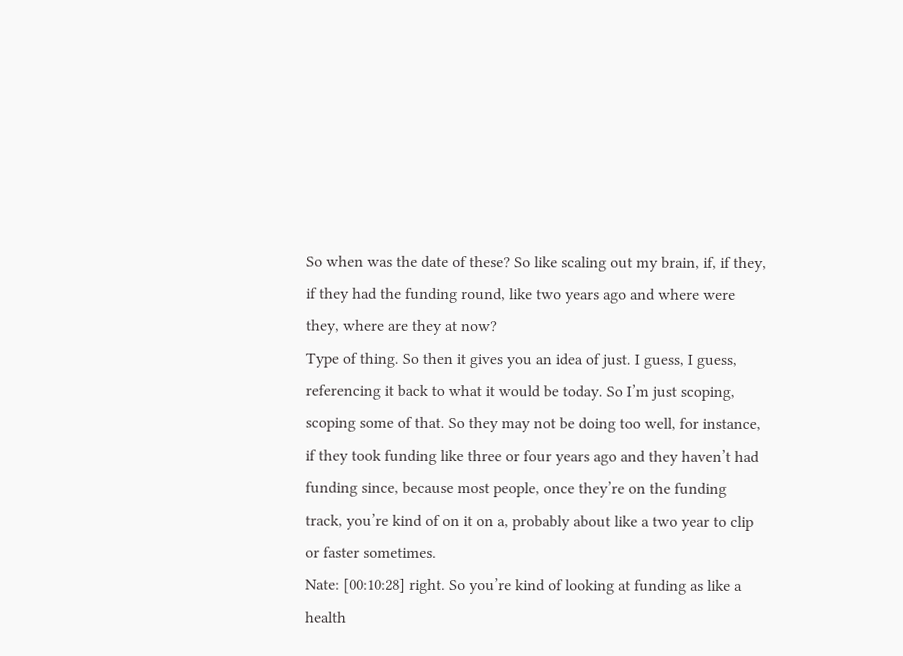So when was the date of these? So like scaling out my brain, if, if they, if they had the funding round, like two years ago and where were they, where are they at now?
Type of thing. So then it gives you an idea of just. I guess, I guess, referencing it back to what it would be today. So I’m just scoping, scoping some of that. So they may not be doing too well, for instance, if they took funding like three or four years ago and they haven’t had funding since, because most people, once they’re on the funding track, you’re kind of on it on a, probably about like a two year to clip or faster sometimes.
Nate: [00:10:28] right. So you’re kind of looking at funding as like a health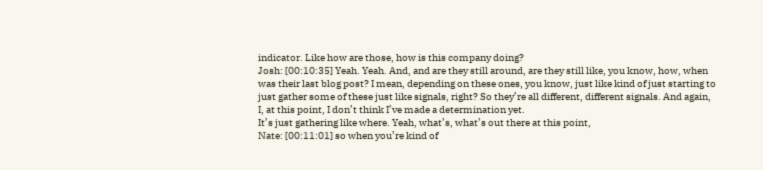indicator. Like how are those, how is this company doing?
Josh: [00:10:35] Yeah. Yeah. And, and are they still around, are they still like, you know, how, when was their last blog post? I mean, depending on these ones, you know, just like kind of just starting to just gather some of these just like signals, right? So they’re all different, different signals. And again, I, at this point, I don’t think I’ve made a determination yet.
It’s just gathering like where. Yeah, what’s, what’s out there at this point,
Nate: [00:11:01] so when you’re kind of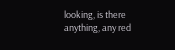looking, is there anything, any red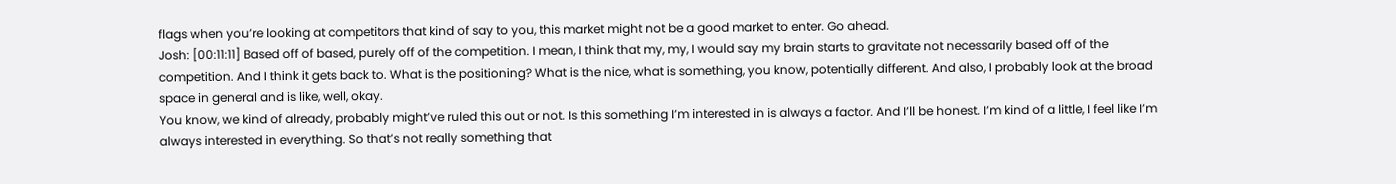flags when you’re looking at competitors that kind of say to you, this market might not be a good market to enter. Go ahead.
Josh: [00:11:11] Based off of based, purely off of the competition. I mean, I think that my, my, I would say my brain starts to gravitate not necessarily based off of the competition. And I think it gets back to. What is the positioning? What is the nice, what is something, you know, potentially different. And also, I probably look at the broad space in general and is like, well, okay.
You know, we kind of already, probably might’ve ruled this out or not. Is this something I’m interested in is always a factor. And I’ll be honest. I’m kind of a little, I feel like I’m always interested in everything. So that’s not really something that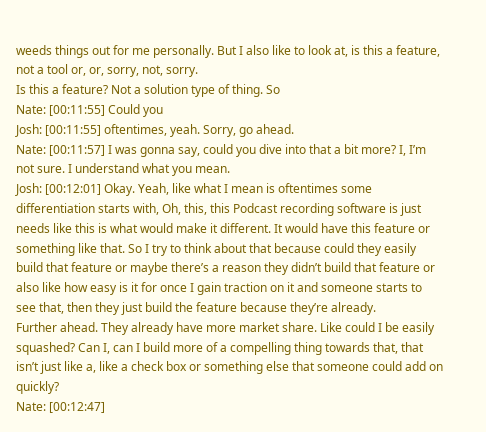weeds things out for me personally. But I also like to look at, is this a feature, not a tool or, or, sorry, not, sorry.
Is this a feature? Not a solution type of thing. So
Nate: [00:11:55] Could you
Josh: [00:11:55] oftentimes, yeah. Sorry, go ahead.
Nate: [00:11:57] I was gonna say, could you dive into that a bit more? I, I’m not sure. I understand what you mean.
Josh: [00:12:01] Okay. Yeah, like what I mean is oftentimes some differentiation starts with, Oh, this, this Podcast recording software is just needs like this is what would make it different. It would have this feature or something like that. So I try to think about that because could they easily build that feature or maybe there’s a reason they didn’t build that feature or also like how easy is it for once I gain traction on it and someone starts to see that, then they just build the feature because they’re already.
Further ahead. They already have more market share. Like could I be easily squashed? Can I, can I build more of a compelling thing towards that, that isn’t just like a, like a check box or something else that someone could add on quickly?
Nate: [00:12:47]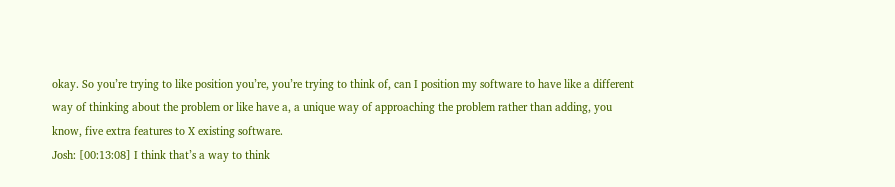okay. So you’re trying to like position you’re, you’re trying to think of, can I position my software to have like a different way of thinking about the problem or like have a, a unique way of approaching the problem rather than adding, you know, five extra features to X existing software.
Josh: [00:13:08] I think that’s a way to think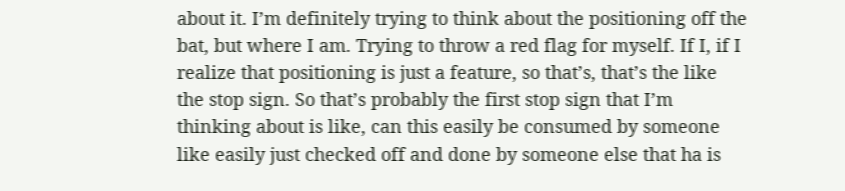about it. I’m definitely trying to think about the positioning off the bat, but where I am. Trying to throw a red flag for myself. If I, if I realize that positioning is just a feature, so that’s, that’s the like the stop sign. So that’s probably the first stop sign that I’m thinking about is like, can this easily be consumed by someone like easily just checked off and done by someone else that ha is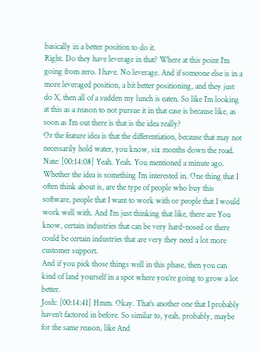basically in a better position to do it.
Right. Do they have leverage in that? Where at this point I’m going from zero. I have. No leverage. And if someone else is in a more leveraged position, a bit better positioning, and they just do X, then all of a sudden my lunch is eaten. So like I’m looking at this as a reason to not pursue it in that case is because like, as soon as I’m out there is that is the idea really?
Or the feature idea is that the differentiation, because that may not necessarily hold water, you know, six months down the road.
Nate: [00:14:08] Yeah. Yeah. You mentioned a minute ago. Whether the idea is something I’m interested in. One thing that I often think about is, are the type of people who buy this software, people that I want to work with or people that I would work well with. And I’m just thinking that like, there are You know, certain industries that can be very hard-nosed or there could be certain industries that are very they need a lot more customer support.
And if you pick those things well in this phase, then you can kind of land yourself in a spot where you’re going to grow a lot better.
Josh: [00:14:41] Hmm. Okay. That’s another one that I probably haven’t factored in before. So similar to, yeah, probably, maybe for the same reason, like And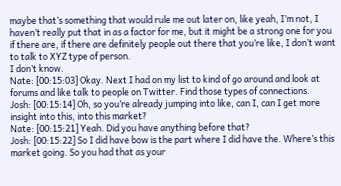maybe that’s something that would rule me out later on, like yeah, I’m not, I haven’t really put that in as a factor for me, but it might be a strong one for you if there are, if there are definitely people out there that you’re like, I don’t want to talk to XYZ type of person.
I don’t know.
Nate: [00:15:03] Okay. Next I had on my list to kind of go around and look at forums and like talk to people on Twitter. Find those types of connections.
Josh: [00:15:14] Oh, so you’re already jumping into like, can I, can I get more insight into this, into this market?
Nate: [00:15:21] Yeah. Did you have anything before that?
Josh: [00:15:22] So I did have bow is the part where I did have the. Where’s this market going. So you had that as your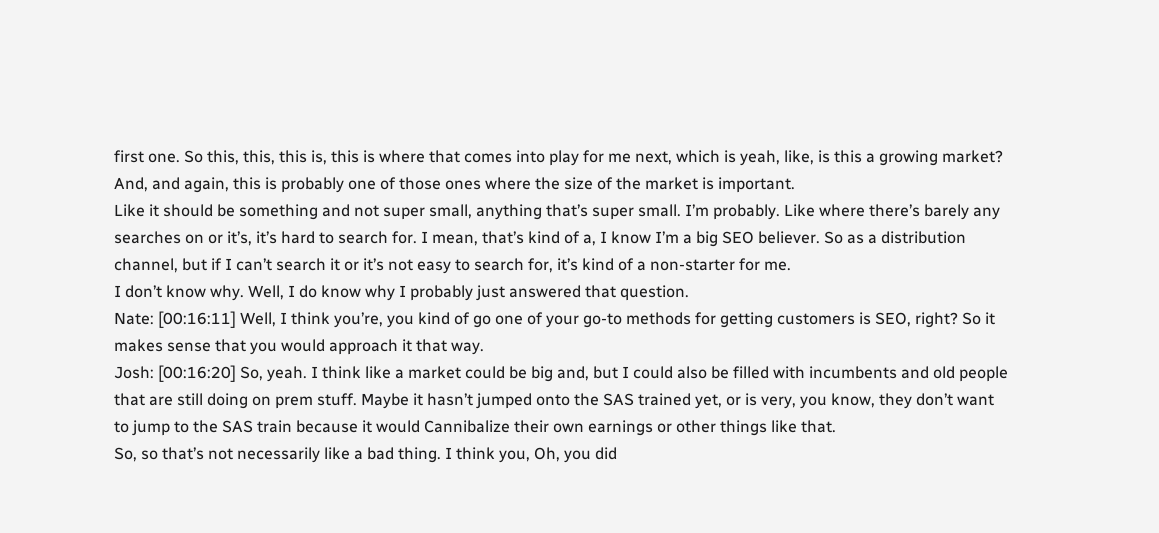first one. So this, this, this is, this is where that comes into play for me next, which is yeah, like, is this a growing market? And, and again, this is probably one of those ones where the size of the market is important.
Like it should be something and not super small, anything that’s super small. I’m probably. Like where there’s barely any searches on or it’s, it’s hard to search for. I mean, that’s kind of a, I know I’m a big SEO believer. So as a distribution channel, but if I can’t search it or it’s not easy to search for, it’s kind of a non-starter for me.
I don’t know why. Well, I do know why I probably just answered that question.
Nate: [00:16:11] Well, I think you’re, you kind of go one of your go-to methods for getting customers is SEO, right? So it makes sense that you would approach it that way.
Josh: [00:16:20] So, yeah. I think like a market could be big and, but I could also be filled with incumbents and old people that are still doing on prem stuff. Maybe it hasn’t jumped onto the SAS trained yet, or is very, you know, they don’t want to jump to the SAS train because it would Cannibalize their own earnings or other things like that.
So, so that’s not necessarily like a bad thing. I think you, Oh, you did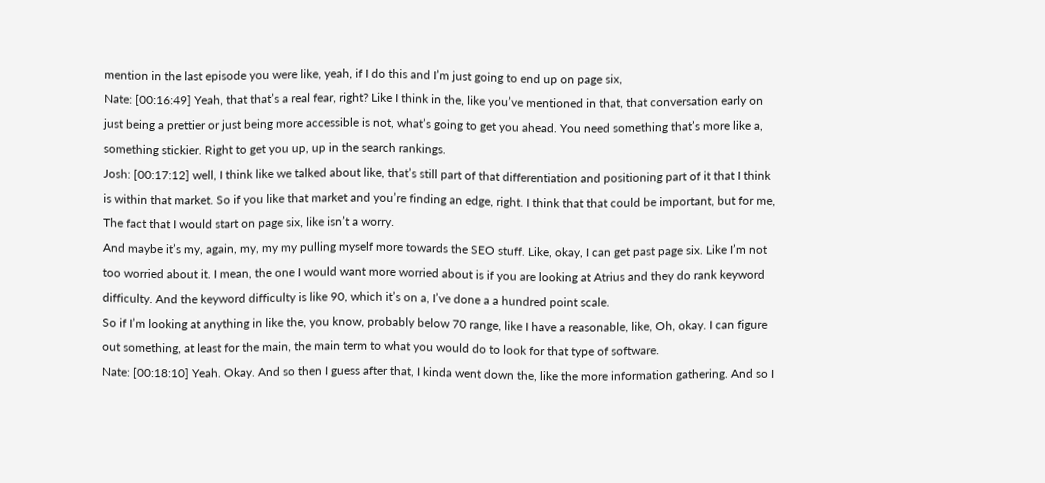mention in the last episode you were like, yeah, if I do this and I’m just going to end up on page six,
Nate: [00:16:49] Yeah, that that’s a real fear, right? Like I think in the, like you’ve mentioned in that, that conversation early on just being a prettier or just being more accessible is not, what’s going to get you ahead. You need something that’s more like a, something stickier. Right to get you up, up in the search rankings.
Josh: [00:17:12] well, I think like we talked about like, that’s still part of that differentiation and positioning part of it that I think is within that market. So if you like that market and you’re finding an edge, right. I think that that could be important, but for me, The fact that I would start on page six, like isn’t a worry.
And maybe it’s my, again, my, my my pulling myself more towards the SEO stuff. Like, okay, I can get past page six. Like I’m not too worried about it. I mean, the one I would want more worried about is if you are looking at Atrius and they do rank keyword difficulty. And the keyword difficulty is like 90, which it’s on a, I’ve done a a hundred point scale.
So if I’m looking at anything in like the, you know, probably below 70 range, like I have a reasonable, like, Oh, okay. I can figure out something, at least for the main, the main term to what you would do to look for that type of software.
Nate: [00:18:10] Yeah. Okay. And so then I guess after that, I kinda went down the, like the more information gathering. And so I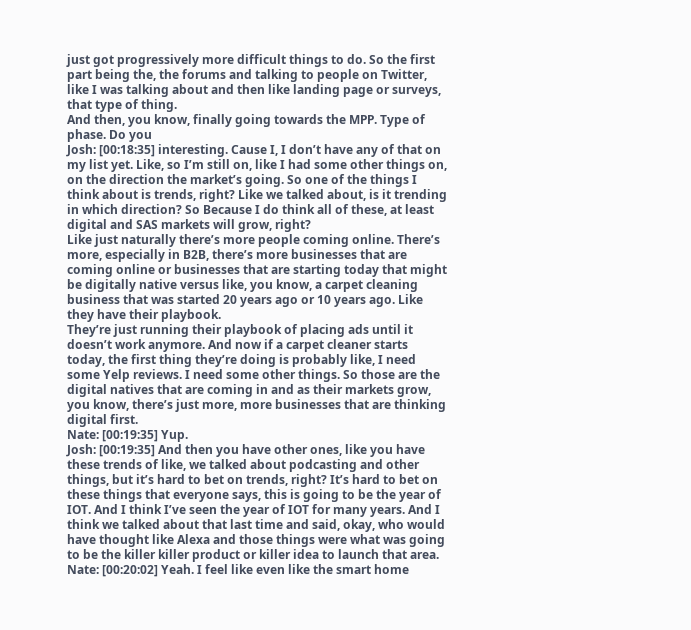just got progressively more difficult things to do. So the first part being the, the forums and talking to people on Twitter, like I was talking about and then like landing page or surveys, that type of thing.
And then, you know, finally going towards the MPP. Type of phase. Do you
Josh: [00:18:35] interesting. Cause I, I don’t have any of that on my list yet. Like, so I’m still on, like I had some other things on, on the direction the market’s going. So one of the things I think about is trends, right? Like we talked about, is it trending in which direction? So Because I do think all of these, at least digital and SAS markets will grow, right?
Like just naturally there’s more people coming online. There’s more, especially in B2B, there’s more businesses that are coming online or businesses that are starting today that might be digitally native versus like, you know, a carpet cleaning business that was started 20 years ago or 10 years ago. Like they have their playbook.
They’re just running their playbook of placing ads until it doesn’t work anymore. And now if a carpet cleaner starts today, the first thing they’re doing is probably like, I need some Yelp reviews. I need some other things. So those are the digital natives that are coming in and as their markets grow, you know, there’s just more, more businesses that are thinking digital first.
Nate: [00:19:35] Yup.
Josh: [00:19:35] And then you have other ones, like you have these trends of like, we talked about podcasting and other things, but it’s hard to bet on trends, right? It’s hard to bet on these things that everyone says, this is going to be the year of IOT. And I think I’ve seen the year of IOT for many years. And I think we talked about that last time and said, okay, who would have thought like Alexa and those things were what was going to be the killer killer product or killer idea to launch that area.
Nate: [00:20:02] Yeah. I feel like even like the smart home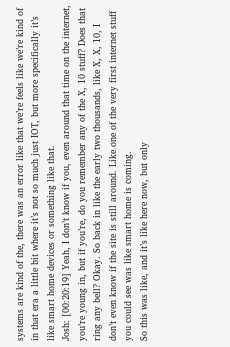systems are kind of the, there was an error like that we’re feels like we’re kind of in that era a little bit where it’s not so much just IOT, but more specifically it’s like smart home devices or something like that.
Josh: [00:20:19] Yeah, I don’t know if you, even around that time on the internet, you’re young in, but if you’re, do you remember any of the X, 10 stuff? Does that ring any bell? Okay. So back in like the early two thousands, like X, X, 10, I don’t even know if the site is still around. Like one of the very first internet stuff you could see was like smart home is coming.
So this was like, and it’s like here now, but only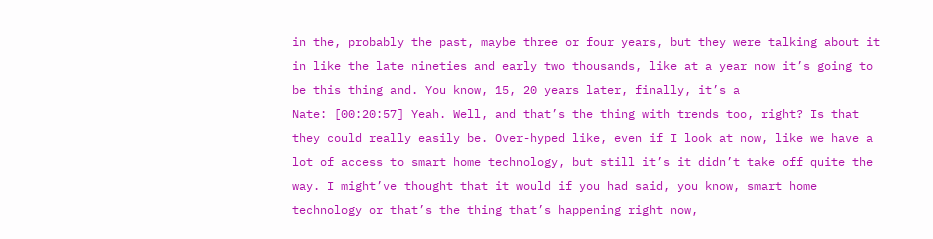in the, probably the past, maybe three or four years, but they were talking about it in like the late nineties and early two thousands, like at a year now it’s going to be this thing and. You know, 15, 20 years later, finally, it’s a
Nate: [00:20:57] Yeah. Well, and that’s the thing with trends too, right? Is that they could really easily be. Over-hyped like, even if I look at now, like we have a lot of access to smart home technology, but still it’s it didn’t take off quite the way. I might’ve thought that it would if you had said, you know, smart home technology or that’s the thing that’s happening right now,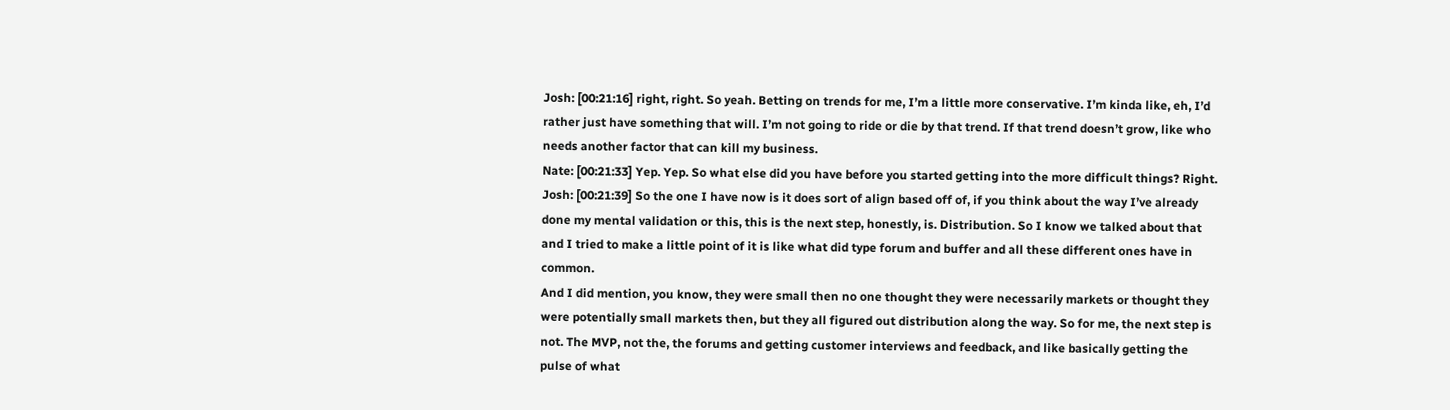Josh: [00:21:16] right, right. So yeah. Betting on trends for me, I’m a little more conservative. I’m kinda like, eh, I’d rather just have something that will. I’m not going to ride or die by that trend. If that trend doesn’t grow, like who needs another factor that can kill my business.
Nate: [00:21:33] Yep. Yep. So what else did you have before you started getting into the more difficult things? Right.
Josh: [00:21:39] So the one I have now is it does sort of align based off of, if you think about the way I’ve already done my mental validation or this, this is the next step, honestly, is. Distribution. So I know we talked about that and I tried to make a little point of it is like what did type forum and buffer and all these different ones have in common.
And I did mention, you know, they were small then no one thought they were necessarily markets or thought they were potentially small markets then, but they all figured out distribution along the way. So for me, the next step is not. The MVP, not the, the forums and getting customer interviews and feedback, and like basically getting the pulse of what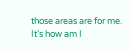those areas are for me.
It’s how am I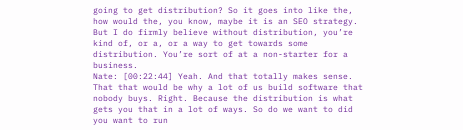going to get distribution? So it goes into like the, how would the, you know, maybe it is an SEO strategy. But I do firmly believe without distribution, you’re kind of, or a, or a way to get towards some distribution. You’re sort of at a non-starter for a business.
Nate: [00:22:44] Yeah. And that totally makes sense. That that would be why a lot of us build software that nobody buys. Right. Because the distribution is what gets you that in a lot of ways. So do we want to did you want to run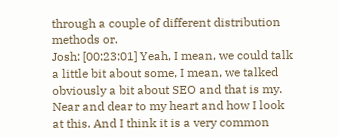through a couple of different distribution methods or.
Josh: [00:23:01] Yeah, I mean, we could talk a little bit about some, I mean, we talked obviously a bit about SEO and that is my. Near and dear to my heart and how I look at this. And I think it is a very common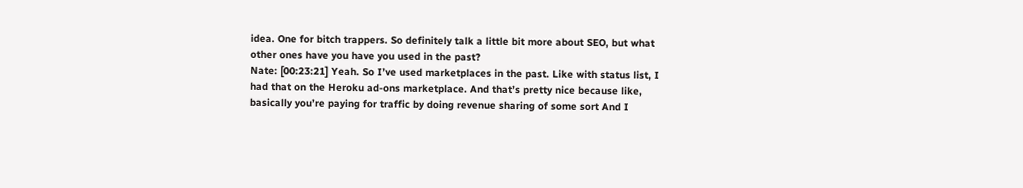idea. One for bitch trappers. So definitely talk a little bit more about SEO, but what other ones have you have you used in the past?
Nate: [00:23:21] Yeah. So I’ve used marketplaces in the past. Like with status list, I had that on the Heroku ad-ons marketplace. And that’s pretty nice because like, basically you’re paying for traffic by doing revenue sharing of some sort And I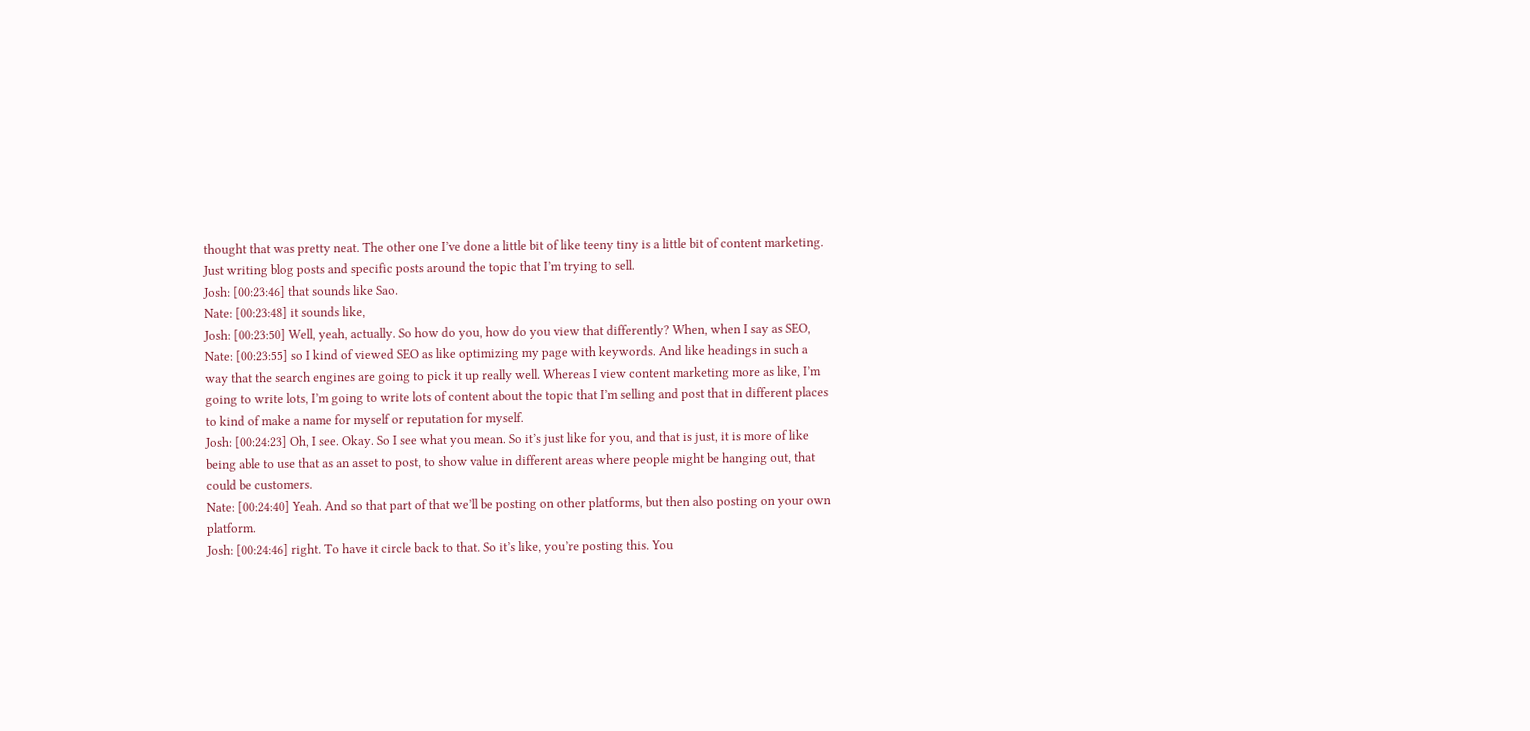thought that was pretty neat. The other one I’ve done a little bit of like teeny tiny is a little bit of content marketing.
Just writing blog posts and specific posts around the topic that I’m trying to sell.
Josh: [00:23:46] that sounds like Sao.
Nate: [00:23:48] it sounds like,
Josh: [00:23:50] Well, yeah, actually. So how do you, how do you view that differently? When, when I say as SEO,
Nate: [00:23:55] so I kind of viewed SEO as like optimizing my page with keywords. And like headings in such a way that the search engines are going to pick it up really well. Whereas I view content marketing more as like, I’m going to write lots, I’m going to write lots of content about the topic that I’m selling and post that in different places to kind of make a name for myself or reputation for myself.
Josh: [00:24:23] Oh, I see. Okay. So I see what you mean. So it’s just like for you, and that is just, it is more of like being able to use that as an asset to post, to show value in different areas where people might be hanging out, that could be customers.
Nate: [00:24:40] Yeah. And so that part of that we’ll be posting on other platforms, but then also posting on your own platform.
Josh: [00:24:46] right. To have it circle back to that. So it’s like, you’re posting this. You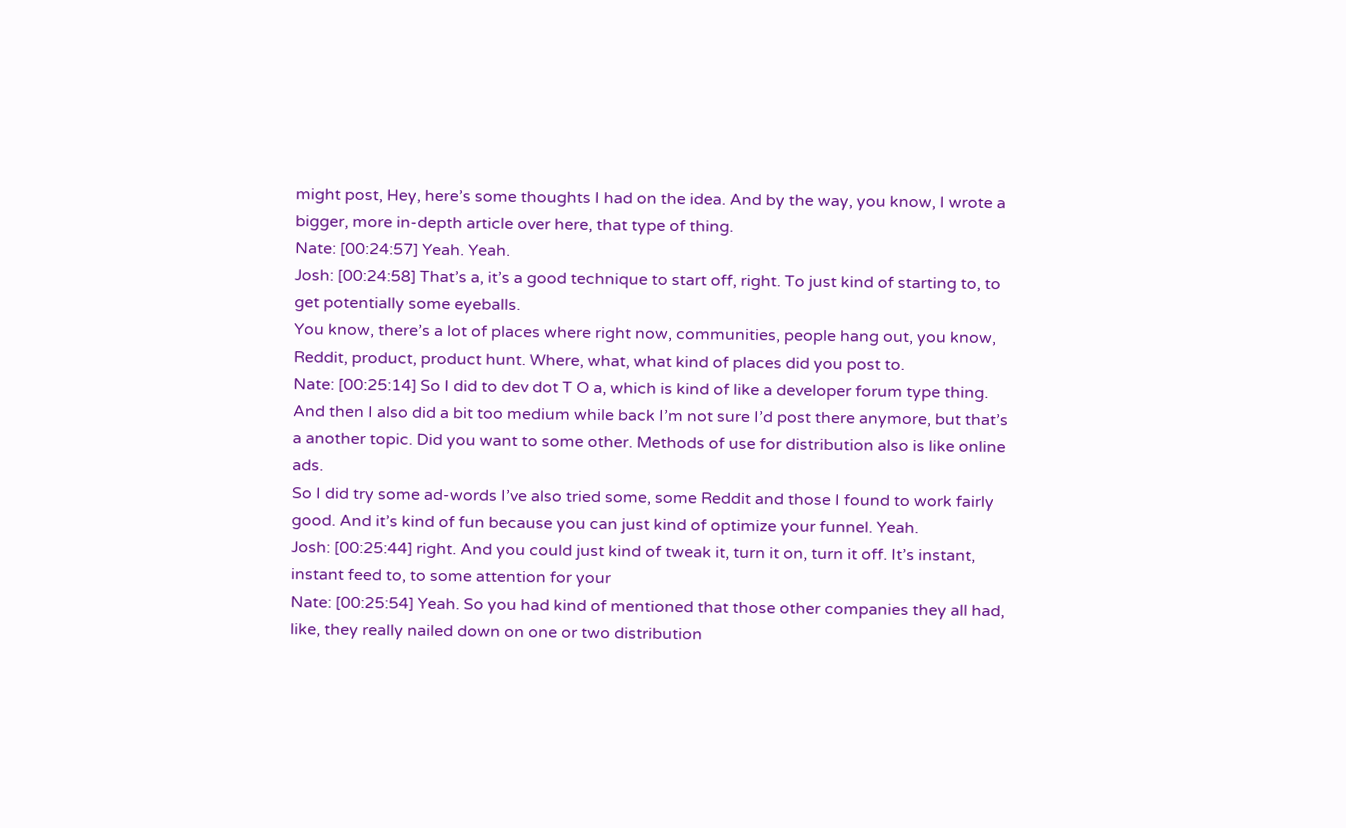might post, Hey, here’s some thoughts I had on the idea. And by the way, you know, I wrote a bigger, more in-depth article over here, that type of thing.
Nate: [00:24:57] Yeah. Yeah.
Josh: [00:24:58] That’s a, it’s a good technique to start off, right. To just kind of starting to, to get potentially some eyeballs.
You know, there’s a lot of places where right now, communities, people hang out, you know, Reddit, product, product hunt. Where, what, what kind of places did you post to.
Nate: [00:25:14] So I did to dev dot T O a, which is kind of like a developer forum type thing. And then I also did a bit too medium while back I’m not sure I’d post there anymore, but that’s a another topic. Did you want to some other. Methods of use for distribution also is like online ads.
So I did try some ad-words I’ve also tried some, some Reddit and those I found to work fairly good. And it’s kind of fun because you can just kind of optimize your funnel. Yeah.
Josh: [00:25:44] right. And you could just kind of tweak it, turn it on, turn it off. It’s instant, instant feed to, to some attention for your
Nate: [00:25:54] Yeah. So you had kind of mentioned that those other companies they all had, like, they really nailed down on one or two distribution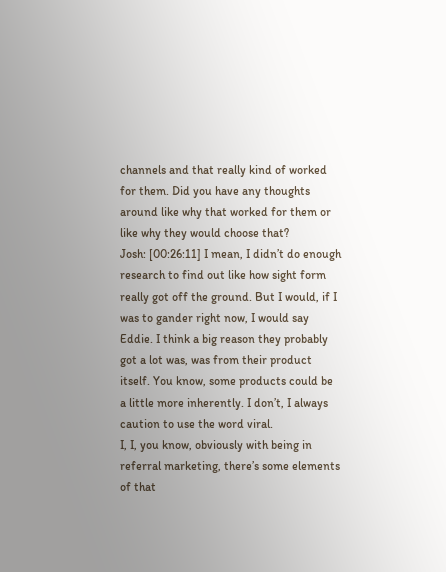channels and that really kind of worked for them. Did you have any thoughts around like why that worked for them or like why they would choose that?
Josh: [00:26:11] I mean, I didn’t do enough research to find out like how sight form really got off the ground. But I would, if I was to gander right now, I would say Eddie. I think a big reason they probably got a lot was, was from their product itself. You know, some products could be a little more inherently. I don’t, I always caution to use the word viral.
I, I, you know, obviously with being in referral marketing, there’s some elements of that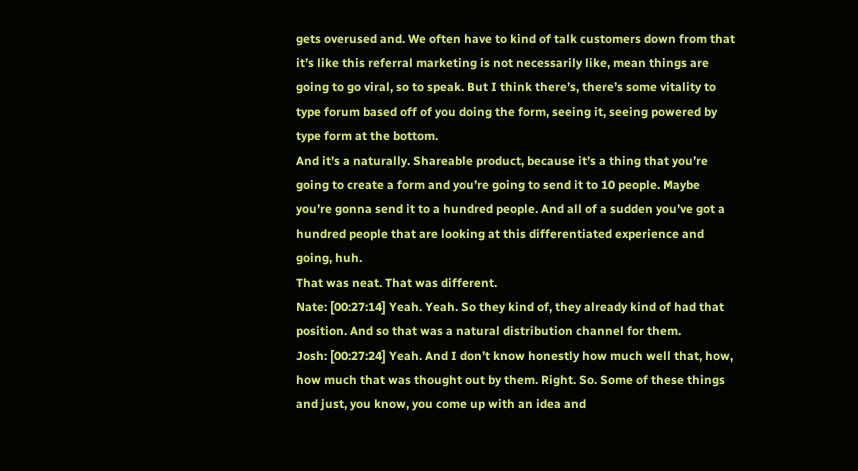gets overused and. We often have to kind of talk customers down from that it’s like this referral marketing is not necessarily like, mean things are going to go viral, so to speak. But I think there’s, there’s some vitality to type forum based off of you doing the form, seeing it, seeing powered by type form at the bottom.
And it’s a naturally. Shareable product, because it’s a thing that you’re going to create a form and you’re going to send it to 10 people. Maybe you’re gonna send it to a hundred people. And all of a sudden you’ve got a hundred people that are looking at this differentiated experience and going, huh.
That was neat. That was different.
Nate: [00:27:14] Yeah. Yeah. So they kind of, they already kind of had that position. And so that was a natural distribution channel for them.
Josh: [00:27:24] Yeah. And I don’t know honestly how much well that, how, how much that was thought out by them. Right. So. Some of these things and just, you know, you come up with an idea and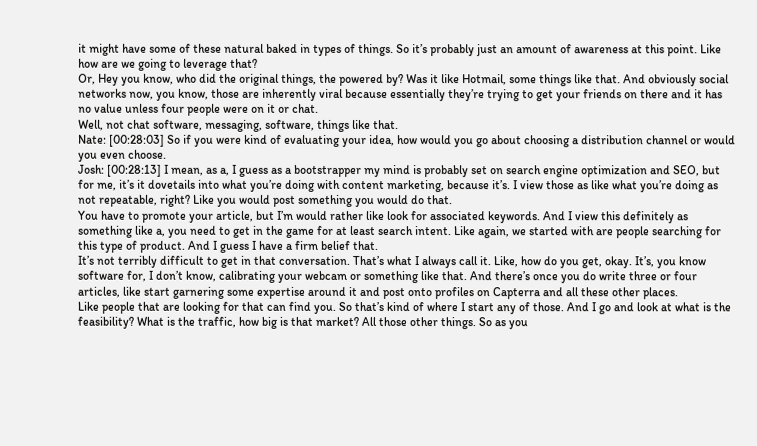it might have some of these natural baked in types of things. So it’s probably just an amount of awareness at this point. Like how are we going to leverage that?
Or, Hey you know, who did the original things, the powered by? Was it like Hotmail, some things like that. And obviously social networks now, you know, those are inherently viral because essentially they’re trying to get your friends on there and it has no value unless four people were on it or chat.
Well, not chat software, messaging, software, things like that.
Nate: [00:28:03] So if you were kind of evaluating your idea, how would you go about choosing a distribution channel or would you even choose.
Josh: [00:28:13] I mean, as a, I guess as a bootstrapper my mind is probably set on search engine optimization and SEO, but for me, it’s it dovetails into what you’re doing with content marketing, because it’s. I view those as like what you’re doing as not repeatable, right? Like you would post something you would do that.
You have to promote your article, but I’m would rather like look for associated keywords. And I view this definitely as something like a, you need to get in the game for at least search intent. Like again, we started with are people searching for this type of product. And I guess I have a firm belief that.
It’s not terribly difficult to get in that conversation. That’s what I always call it. Like, how do you get, okay. It’s, you know software for, I don’t know, calibrating your webcam or something like that. And there’s once you do write three or four articles, like start garnering some expertise around it and post onto profiles on Capterra and all these other places.
Like people that are looking for that can find you. So that’s kind of where I start any of those. And I go and look at what is the feasibility? What is the traffic, how big is that market? All those other things. So as you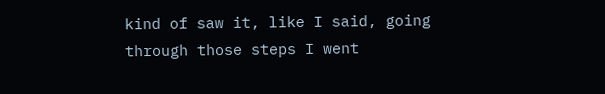kind of saw it, like I said, going through those steps I went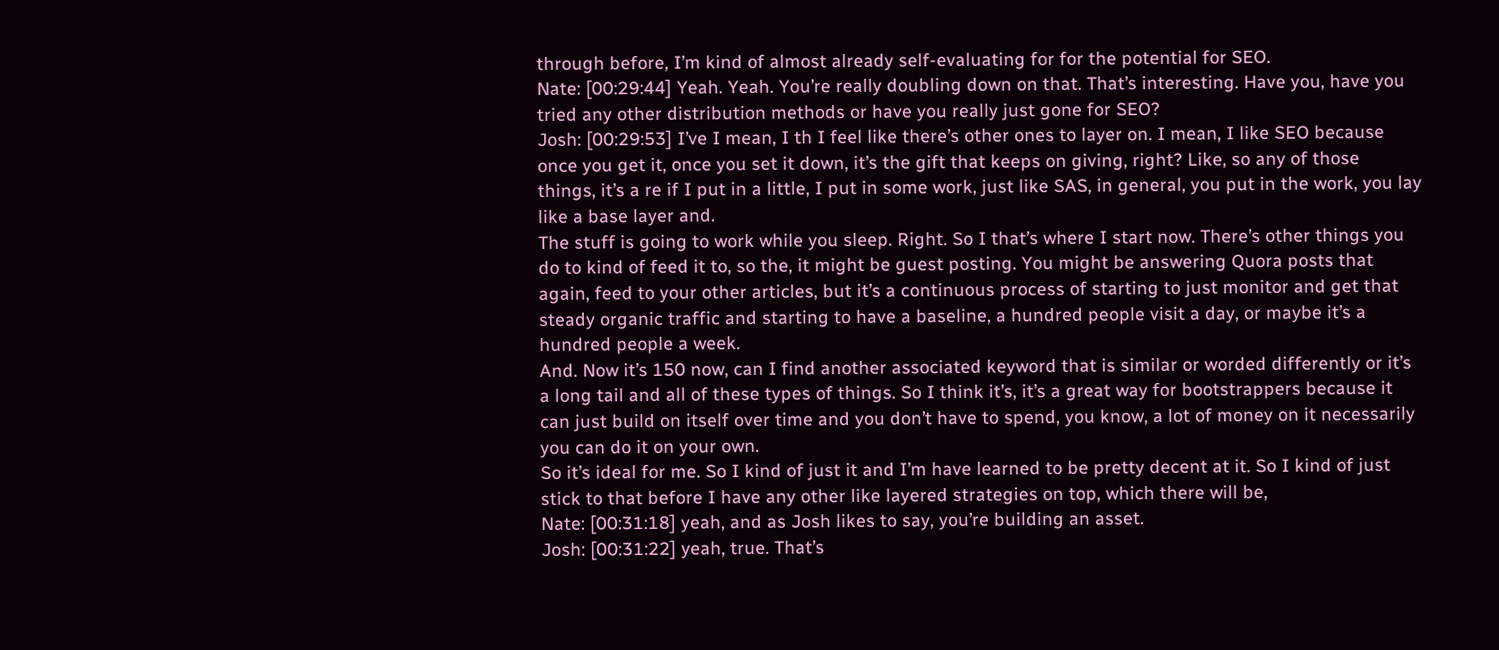through before, I’m kind of almost already self-evaluating for for the potential for SEO.
Nate: [00:29:44] Yeah. Yeah. You’re really doubling down on that. That’s interesting. Have you, have you tried any other distribution methods or have you really just gone for SEO?
Josh: [00:29:53] I’ve I mean, I th I feel like there’s other ones to layer on. I mean, I like SEO because once you get it, once you set it down, it’s the gift that keeps on giving, right? Like, so any of those things, it’s a re if I put in a little, I put in some work, just like SAS, in general, you put in the work, you lay like a base layer and.
The stuff is going to work while you sleep. Right. So I that’s where I start now. There’s other things you do to kind of feed it to, so the, it might be guest posting. You might be answering Quora posts that again, feed to your other articles, but it’s a continuous process of starting to just monitor and get that steady organic traffic and starting to have a baseline, a hundred people visit a day, or maybe it’s a hundred people a week.
And. Now it’s 150 now, can I find another associated keyword that is similar or worded differently or it’s a long tail and all of these types of things. So I think it’s, it’s a great way for bootstrappers because it can just build on itself over time and you don’t have to spend, you know, a lot of money on it necessarily you can do it on your own.
So it’s ideal for me. So I kind of just it and I’m have learned to be pretty decent at it. So I kind of just stick to that before I have any other like layered strategies on top, which there will be,
Nate: [00:31:18] yeah, and as Josh likes to say, you’re building an asset.
Josh: [00:31:22] yeah, true. That’s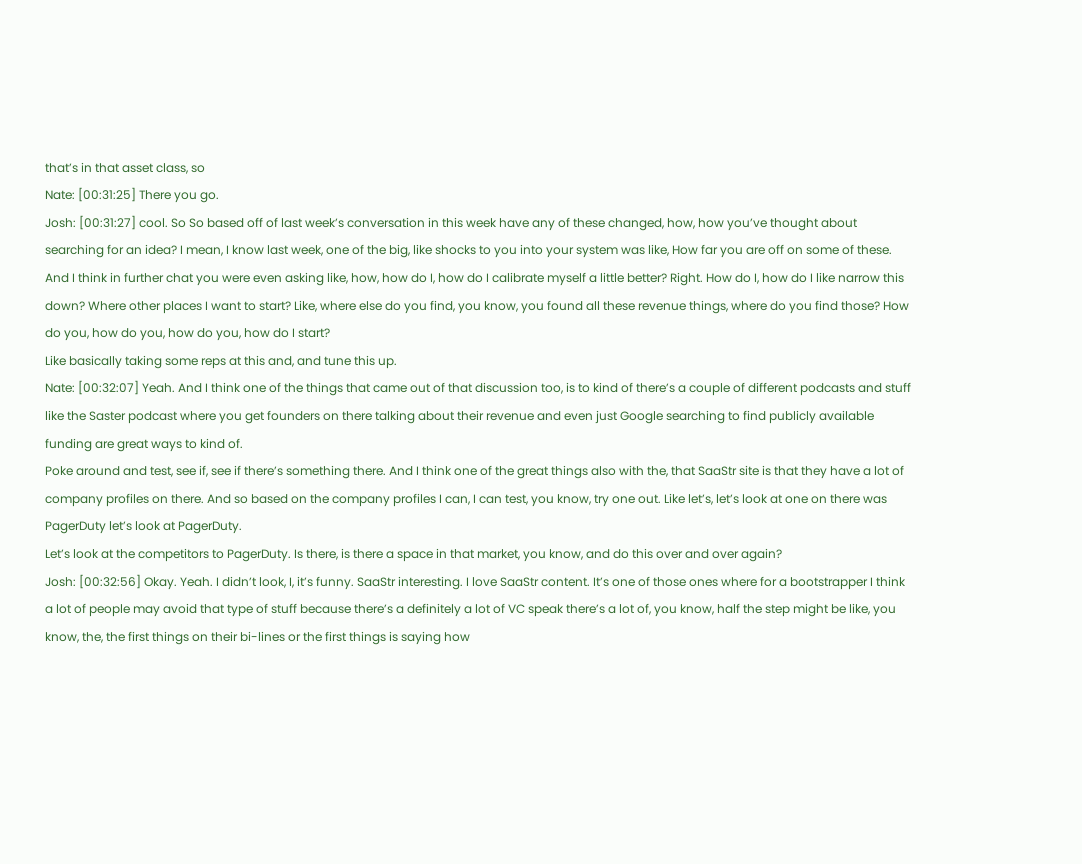that’s in that asset class, so
Nate: [00:31:25] There you go.
Josh: [00:31:27] cool. So So based off of last week’s conversation in this week have any of these changed, how, how you’ve thought about searching for an idea? I mean, I know last week, one of the big, like shocks to you into your system was like, How far you are off on some of these.
And I think in further chat you were even asking like, how, how do I, how do I calibrate myself a little better? Right. How do I, how do I like narrow this down? Where other places I want to start? Like, where else do you find, you know, you found all these revenue things, where do you find those? How do you, how do you, how do you, how do I start?
Like basically taking some reps at this and, and tune this up.
Nate: [00:32:07] Yeah. And I think one of the things that came out of that discussion too, is to kind of there’s a couple of different podcasts and stuff like the Saster podcast where you get founders on there talking about their revenue and even just Google searching to find publicly available funding are great ways to kind of.
Poke around and test, see if, see if there’s something there. And I think one of the great things also with the, that SaaStr site is that they have a lot of company profiles on there. And so based on the company profiles I can, I can test, you know, try one out. Like let’s, let’s look at one on there was PagerDuty let’s look at PagerDuty.
Let’s look at the competitors to PagerDuty. Is there, is there a space in that market, you know, and do this over and over again?
Josh: [00:32:56] Okay. Yeah. I didn’t look, I, it’s funny. SaaStr interesting. I love SaaStr content. It’s one of those ones where for a bootstrapper I think a lot of people may avoid that type of stuff because there’s a definitely a lot of VC speak there’s a lot of, you know, half the step might be like, you know, the, the first things on their bi-lines or the first things is saying how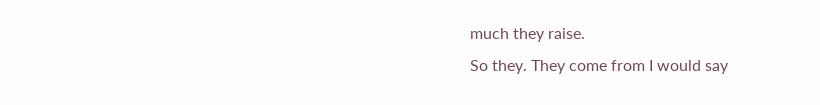much they raise.
So they. They come from I would say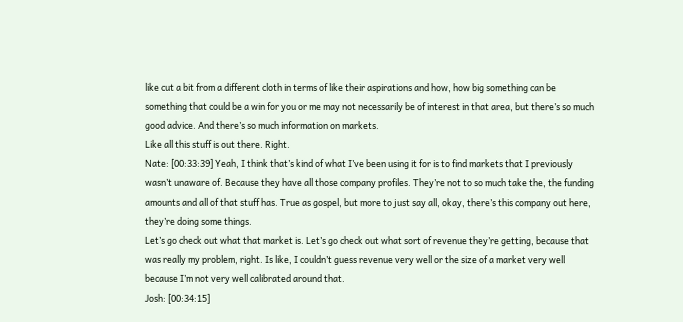like cut a bit from a different cloth in terms of like their aspirations and how, how big something can be something that could be a win for you or me may not necessarily be of interest in that area, but there’s so much good advice. And there’s so much information on markets.
Like all this stuff is out there. Right.
Nate: [00:33:39] Yeah, I think that’s kind of what I’ve been using it for is to find markets that I previously wasn’t unaware of. Because they have all those company profiles. They’re not to so much take the, the funding amounts and all of that stuff has. True as gospel, but more to just say all, okay, there’s this company out here, they’re doing some things.
Let’s go check out what that market is. Let’s go check out what sort of revenue they’re getting, because that was really my problem, right. Is like, I couldn’t guess revenue very well or the size of a market very well because I’m not very well calibrated around that.
Josh: [00:34:15]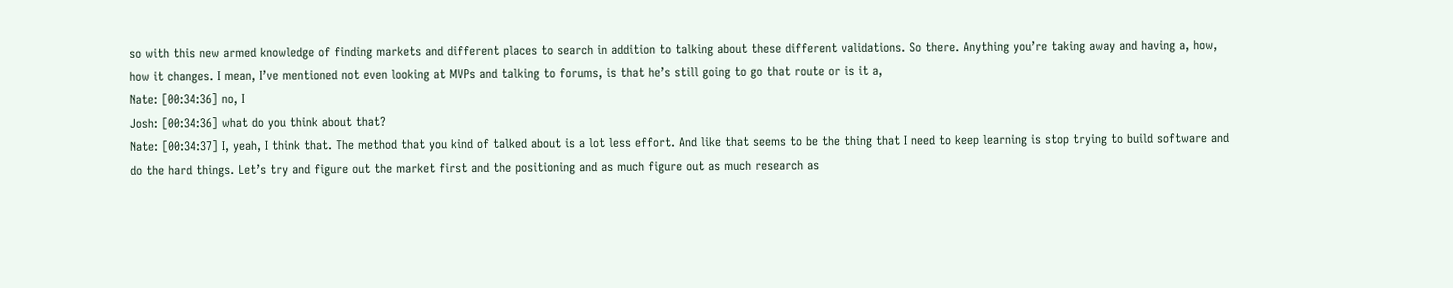so with this new armed knowledge of finding markets and different places to search in addition to talking about these different validations. So there. Anything you’re taking away and having a, how, how it changes. I mean, I’ve mentioned not even looking at MVPs and talking to forums, is that he’s still going to go that route or is it a,
Nate: [00:34:36] no, I
Josh: [00:34:36] what do you think about that?
Nate: [00:34:37] I, yeah, I think that. The method that you kind of talked about is a lot less effort. And like that seems to be the thing that I need to keep learning is stop trying to build software and do the hard things. Let’s try and figure out the market first and the positioning and as much figure out as much research as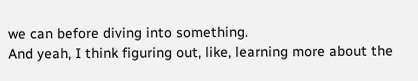we can before diving into something.
And yeah, I think figuring out, like, learning more about the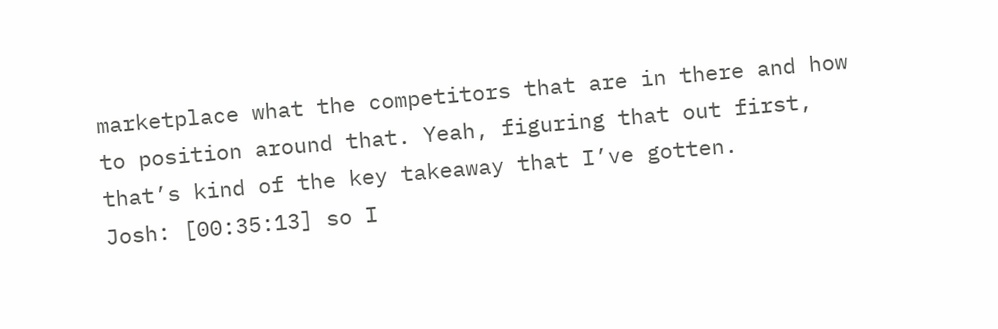marketplace what the competitors that are in there and how to position around that. Yeah, figuring that out first, that’s kind of the key takeaway that I’ve gotten.
Josh: [00:35:13] so I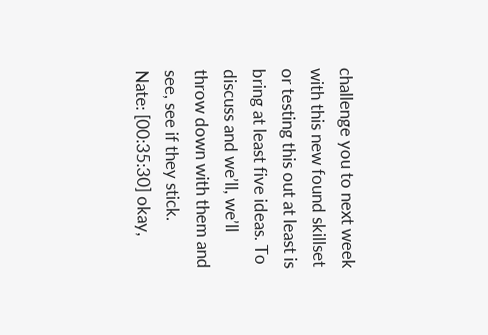challenge you to next week with this new found skillset or testing this out at least is bring at least five ideas. To discuss and we’ll, we’ll throw down with them and see, see if they stick.
Nate: [00:35:30] okay,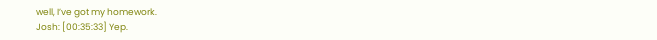well, I’ve got my homework.
Josh: [00:35:33] Yep.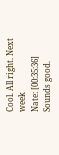Cool. All right. Next week
Nate: [00:35:36] Sounds good.